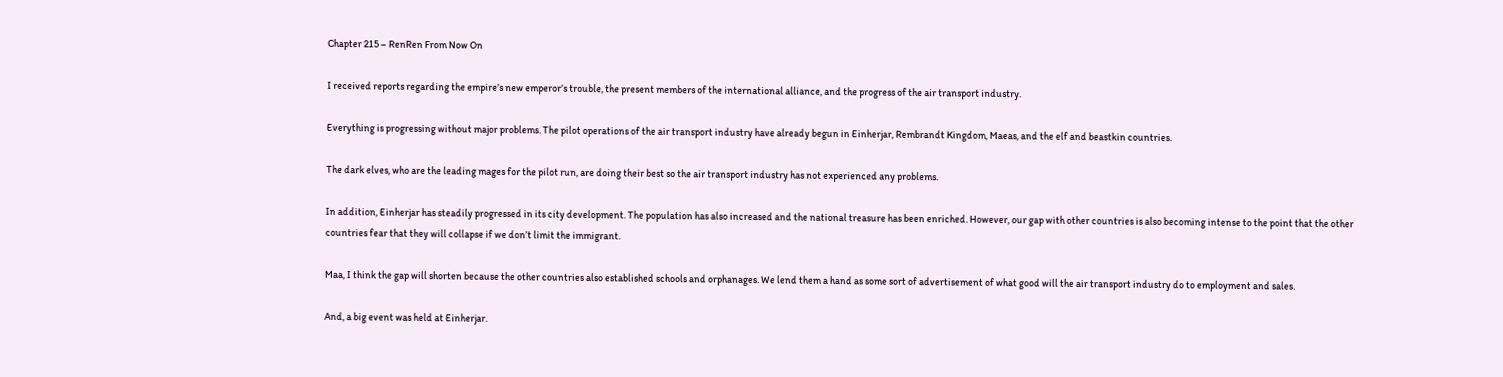Chapter 215 – RenRen From Now On

I received reports regarding the empire’s new emperor’s trouble, the present members of the international alliance, and the progress of the air transport industry.

Everything is progressing without major problems. The pilot operations of the air transport industry have already begun in Einherjar, Rembrandt Kingdom, Maeas, and the elf and beastkin countries.

The dark elves, who are the leading mages for the pilot run, are doing their best so the air transport industry has not experienced any problems.

In addition, Einherjar has steadily progressed in its city development. The population has also increased and the national treasure has been enriched. However, our gap with other countries is also becoming intense to the point that the other countries fear that they will collapse if we don’t limit the immigrant.

Maa, I think the gap will shorten because the other countries also established schools and orphanages. We lend them a hand as some sort of advertisement of what good will the air transport industry do to employment and sales.

And, a big event was held at Einherjar.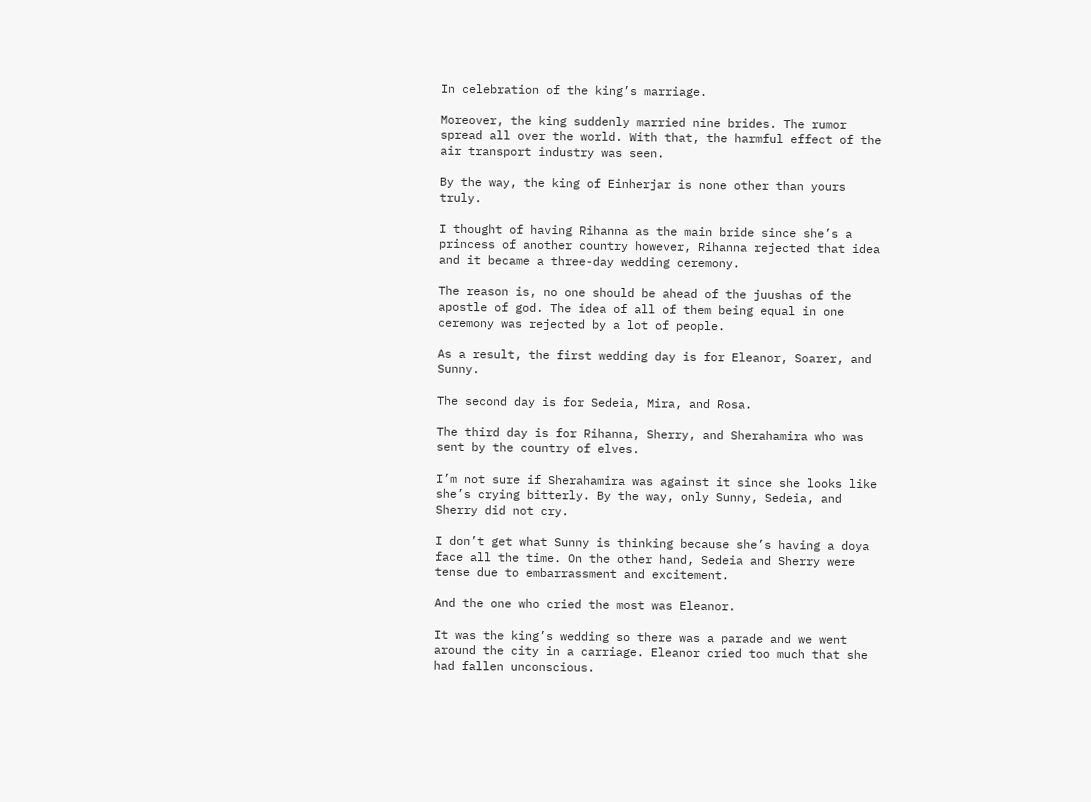In celebration of the king’s marriage.

Moreover, the king suddenly married nine brides. The rumor spread all over the world. With that, the harmful effect of the air transport industry was seen.

By the way, the king of Einherjar is none other than yours truly.

I thought of having Rihanna as the main bride since she’s a princess of another country however, Rihanna rejected that idea and it became a three-day wedding ceremony.

The reason is, no one should be ahead of the juushas of the apostle of god. The idea of all of them being equal in one ceremony was rejected by a lot of people.

As a result, the first wedding day is for Eleanor, Soarer, and Sunny.

The second day is for Sedeia, Mira, and Rosa.

The third day is for Rihanna, Sherry, and Sherahamira who was sent by the country of elves.

I’m not sure if Sherahamira was against it since she looks like she’s crying bitterly. By the way, only Sunny, Sedeia, and Sherry did not cry.

I don’t get what Sunny is thinking because she’s having a doya face all the time. On the other hand, Sedeia and Sherry were tense due to embarrassment and excitement.

And the one who cried the most was Eleanor.

It was the king’s wedding so there was a parade and we went around the city in a carriage. Eleanor cried too much that she had fallen unconscious.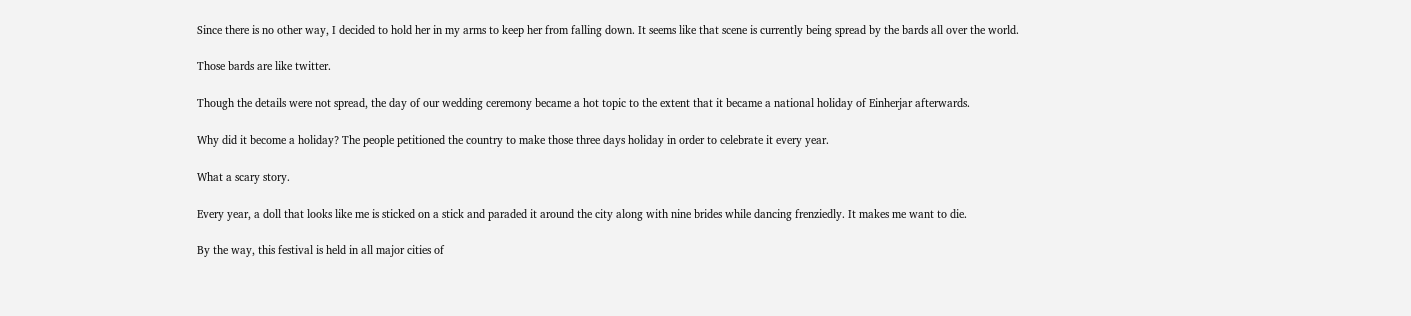Since there is no other way, I decided to hold her in my arms to keep her from falling down. It seems like that scene is currently being spread by the bards all over the world.

Those bards are like twitter.

Though the details were not spread, the day of our wedding ceremony became a hot topic to the extent that it became a national holiday of Einherjar afterwards.

Why did it become a holiday? The people petitioned the country to make those three days holiday in order to celebrate it every year.

What a scary story.

Every year, a doll that looks like me is sticked on a stick and paraded it around the city along with nine brides while dancing frenziedly. It makes me want to die.

By the way, this festival is held in all major cities of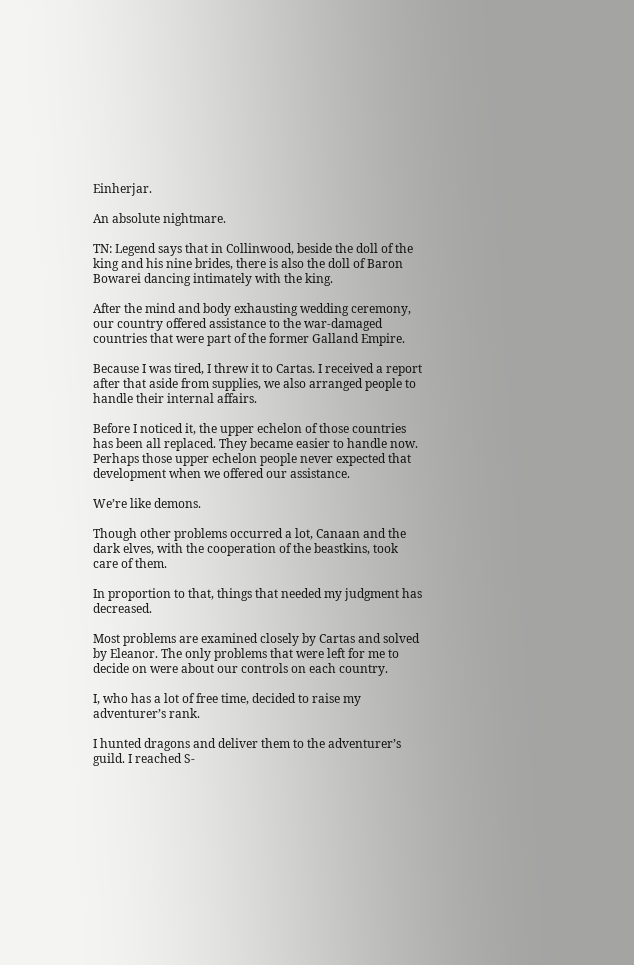Einherjar.

An absolute nightmare.

TN: Legend says that in Collinwood, beside the doll of the king and his nine brides, there is also the doll of Baron Bowarei dancing intimately with the king.

After the mind and body exhausting wedding ceremony, our country offered assistance to the war-damaged countries that were part of the former Galland Empire.

Because I was tired, I threw it to Cartas. I received a report after that aside from supplies, we also arranged people to handle their internal affairs.

Before I noticed it, the upper echelon of those countries has been all replaced. They became easier to handle now. Perhaps those upper echelon people never expected that development when we offered our assistance.

We’re like demons.

Though other problems occurred a lot, Canaan and the dark elves, with the cooperation of the beastkins, took care of them.

In proportion to that, things that needed my judgment has decreased.

Most problems are examined closely by Cartas and solved by Eleanor. The only problems that were left for me to decide on were about our controls on each country.

I, who has a lot of free time, decided to raise my adventurer’s rank.

I hunted dragons and deliver them to the adventurer’s guild. I reached S-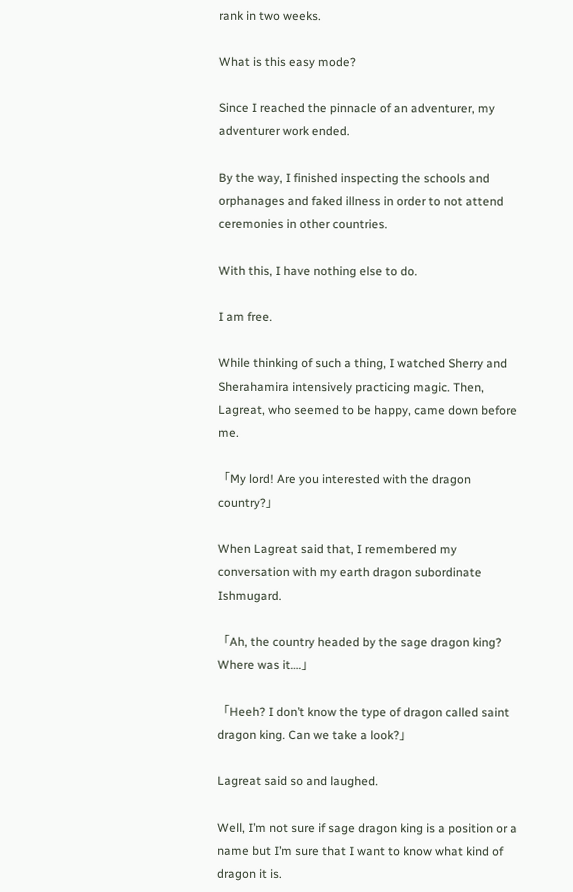rank in two weeks.

What is this easy mode?

Since I reached the pinnacle of an adventurer, my adventurer work ended.

By the way, I finished inspecting the schools and orphanages and faked illness in order to not attend ceremonies in other countries.

With this, I have nothing else to do.

I am free.

While thinking of such a thing, I watched Sherry and Sherahamira intensively practicing magic. Then, Lagreat, who seemed to be happy, came down before me.

「My lord! Are you interested with the dragon country?」

When Lagreat said that, I remembered my conversation with my earth dragon subordinate Ishmugard.

「Ah, the country headed by the sage dragon king? Where was it….」

「Heeh? I don’t know the type of dragon called saint dragon king. Can we take a look?」

Lagreat said so and laughed.

Well, I’m not sure if sage dragon king is a position or a name but I’m sure that I want to know what kind of dragon it is.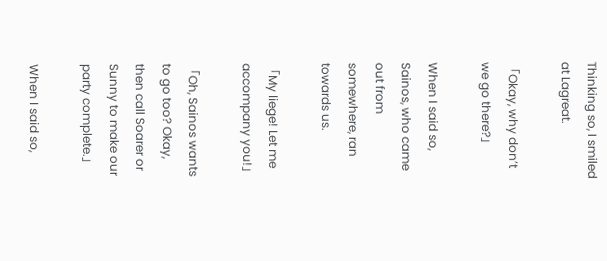Thinking so, I smiled at Lagreat.

「Okay, why don’t we go there?」

When I said so, Sainos, who came out from somewhere, ran towards us.

「My liege! Let me accompany you!」

「Oh, Sainos wants to go too? Okay, then call Soarer or Sunny to make our party complete.」

When I said so,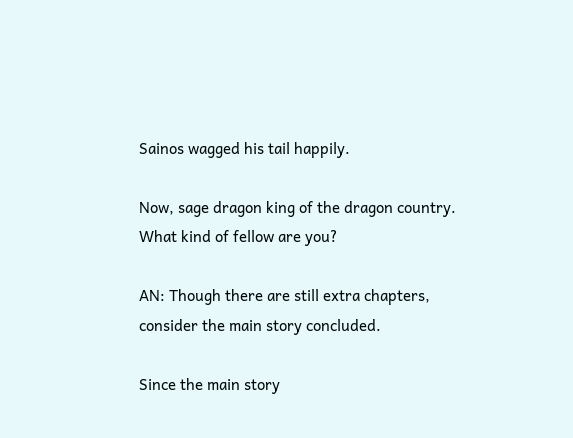Sainos wagged his tail happily.

Now, sage dragon king of the dragon country. What kind of fellow are you?

AN: Though there are still extra chapters, consider the main story concluded.

Since the main story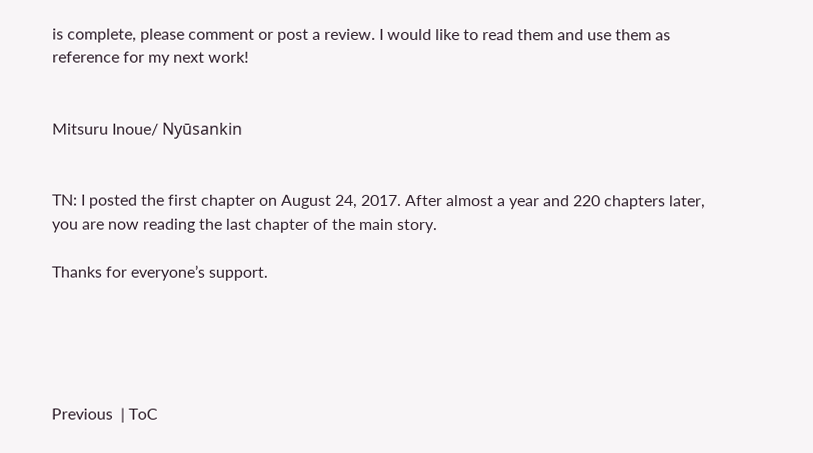is complete, please comment or post a review. I would like to read them and use them as reference for my next work!


Mitsuru Inoue/ Nyūsankin


TN: I posted the first chapter on August 24, 2017. After almost a year and 220 chapters later, you are now reading the last chapter of the main story.

Thanks for everyone’s support.





Previous  | ToC